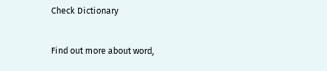Check Dictionary

Find out more about word,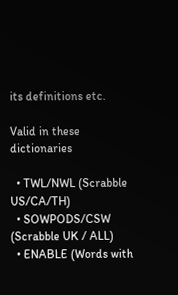its definitions etc.

Valid in these dictionaries

  • TWL/NWL (Scrabble US/CA/TH)
  • SOWPODS/CSW (Scrabble UK / ALL)
  • ENABLE (Words with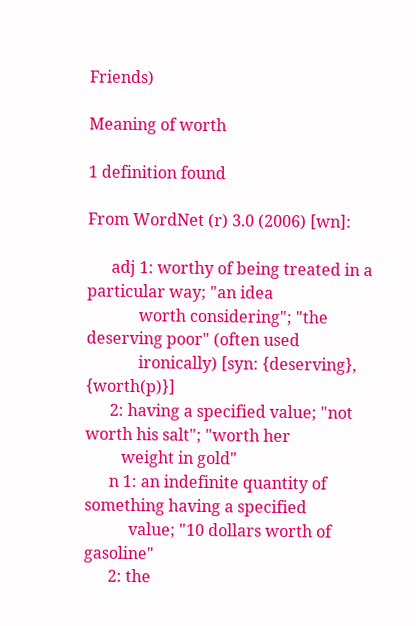Friends)

Meaning of worth

1 definition found

From WordNet (r) 3.0 (2006) [wn]:

      adj 1: worthy of being treated in a particular way; "an idea
             worth considering"; "the deserving poor" (often used
             ironically) [syn: {deserving}, {worth(p)}]
      2: having a specified value; "not worth his salt"; "worth her
         weight in gold"
      n 1: an indefinite quantity of something having a specified
           value; "10 dollars worth of gasoline"
      2: the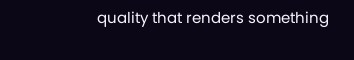quality that renders something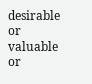desirable or valuable or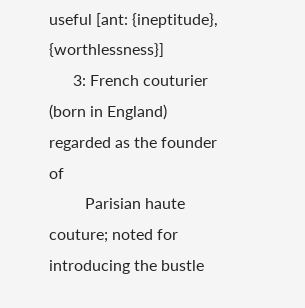useful [ant: {ineptitude}, {worthlessness}]
      3: French couturier (born in England) regarded as the founder of
         Parisian haute couture; noted for introducing the bustle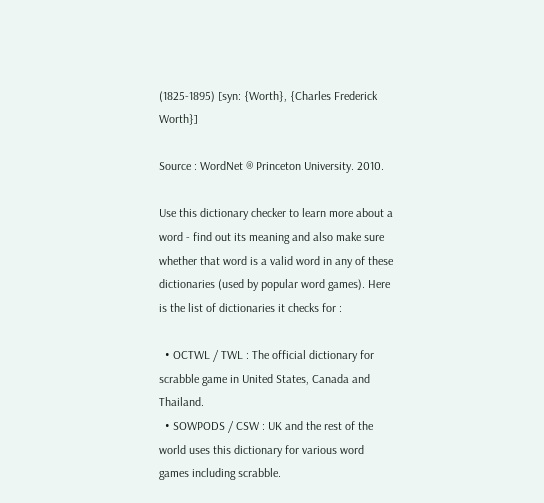(1825-1895) [syn: {Worth}, {Charles Frederick Worth}]

Source : WordNet ® Princeton University. 2010.

Use this dictionary checker to learn more about a word - find out its meaning and also make sure whether that word is a valid word in any of these dictionaries (used by popular word games). Here is the list of dictionaries it checks for :

  • OCTWL / TWL : The official dictionary for scrabble game in United States, Canada and Thailand.
  • SOWPODS / CSW : UK and the rest of the world uses this dictionary for various word games including scrabble.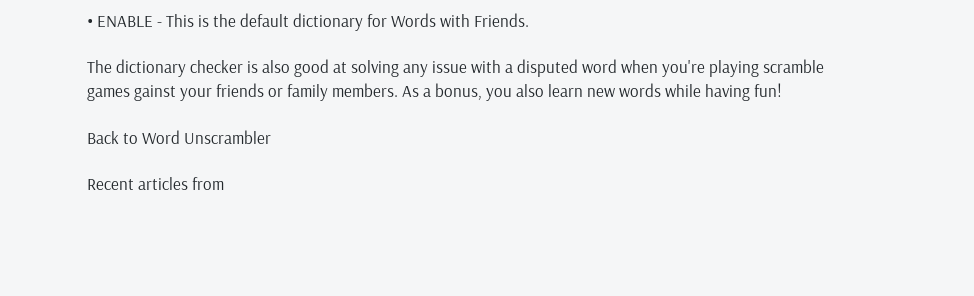• ENABLE - This is the default dictionary for Words with Friends.

The dictionary checker is also good at solving any issue with a disputed word when you're playing scramble games gainst your friends or family members. As a bonus, you also learn new words while having fun!

Back to Word Unscrambler

Recent articles from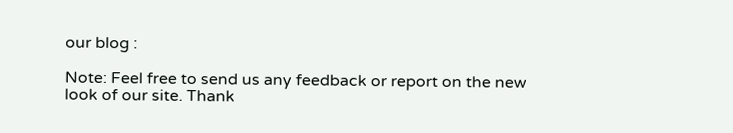our blog :

Note: Feel free to send us any feedback or report on the new look of our site. Thank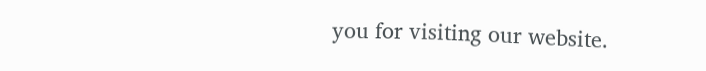you for visiting our website.